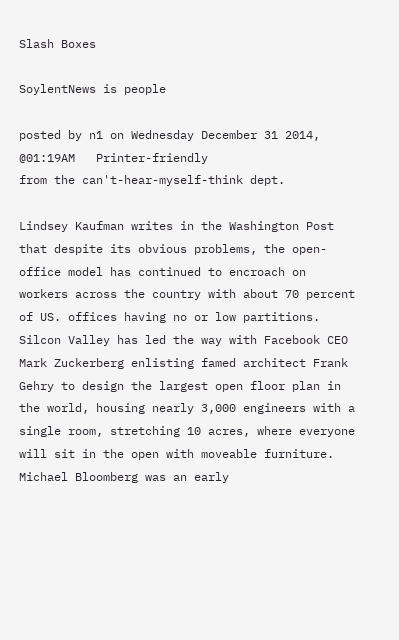Slash Boxes

SoylentNews is people

posted by n1 on Wednesday December 31 2014, @01:19AM   Printer-friendly
from the can't-hear-myself-think dept.

Lindsey Kaufman writes in the Washington Post that despite its obvious problems, the open-office model has continued to encroach on workers across the country with about 70 percent of US. offices having no or low partitions. Silcon Valley has led the way with Facebook CEO Mark Zuckerberg enlisting famed architect Frank Gehry to design the largest open floor plan in the world, housing nearly 3,000 engineers with a single room, stretching 10 acres, where everyone will sit in the open with moveable furniture. Michael Bloomberg was an early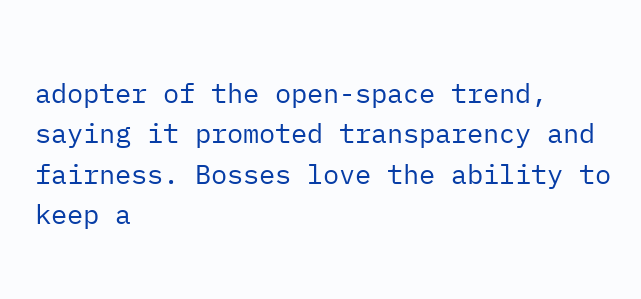adopter of the open-space trend, saying it promoted transparency and fairness. Bosses love the ability to keep a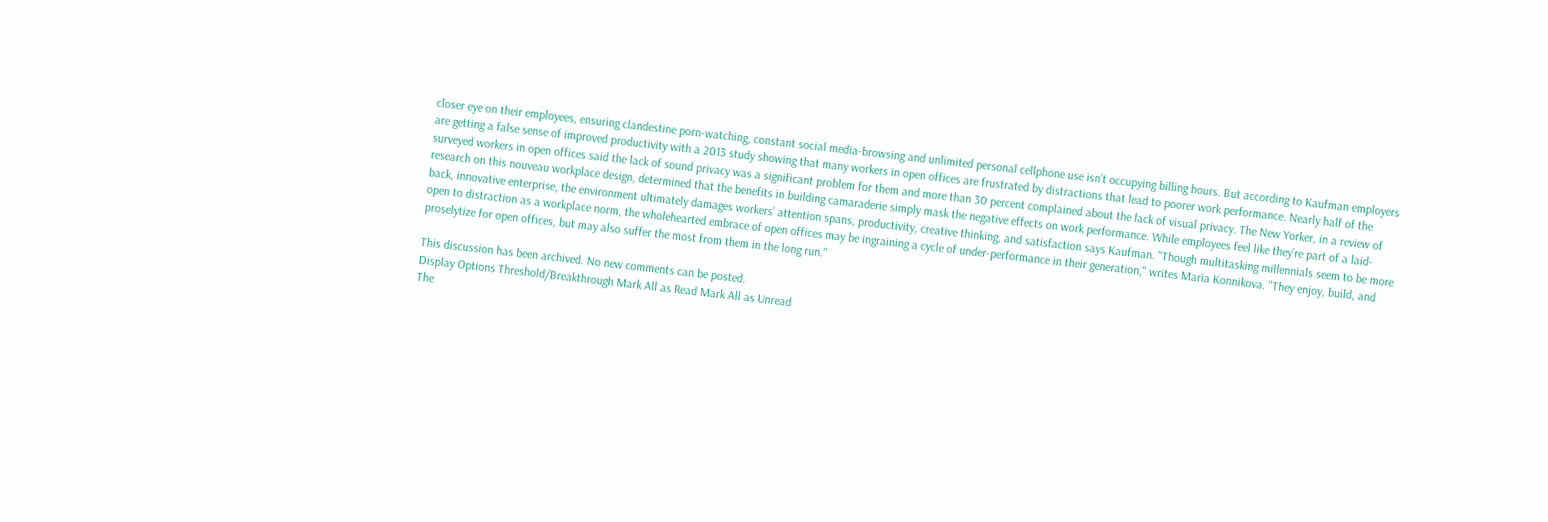closer eye on their employees, ensuring clandestine porn-watching, constant social media-browsing and unlimited personal cellphone use isn’t occupying billing hours. But according to Kaufman employers are getting a false sense of improved productivity with a 2013 study showing that many workers in open offices are frustrated by distractions that lead to poorer work performance. Nearly half of the surveyed workers in open offices said the lack of sound privacy was a significant problem for them and more than 30 percent complained about the lack of visual privacy. The New Yorker, in a review of research on this nouveau workplace design, determined that the benefits in building camaraderie simply mask the negative effects on work performance. While employees feel like they’re part of a laid-back, innovative enterprise, the environment ultimately damages workers’ attention spans, productivity, creative thinking, and satisfaction says Kaufman. "Though multitasking millennials seem to be more open to distraction as a workplace norm, the wholehearted embrace of open offices may be ingraining a cycle of under-performance in their generation," writes Maria Konnikova. "They enjoy, build, and proselytize for open offices, but may also suffer the most from them in the long run."

This discussion has been archived. No new comments can be posted.
Display Options Threshold/Breakthrough Mark All as Read Mark All as Unread
The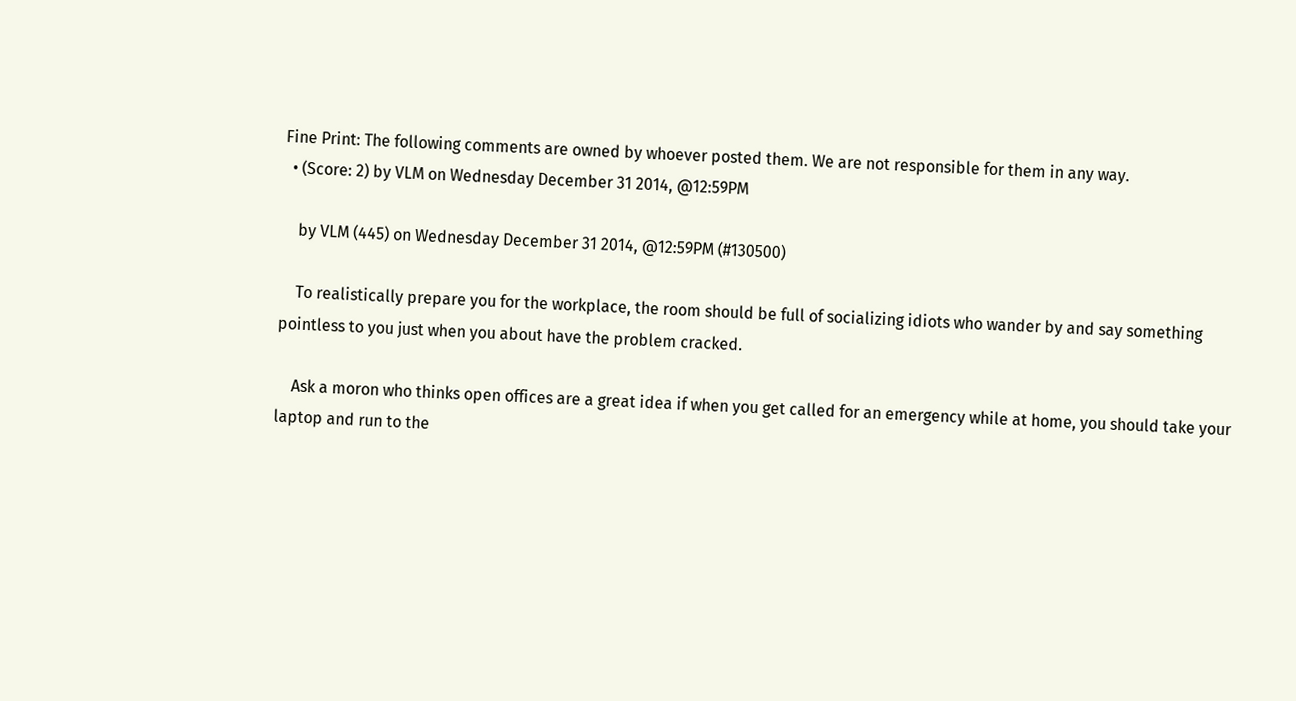Fine Print: The following comments are owned by whoever posted them. We are not responsible for them in any way.
  • (Score: 2) by VLM on Wednesday December 31 2014, @12:59PM

    by VLM (445) on Wednesday December 31 2014, @12:59PM (#130500)

    To realistically prepare you for the workplace, the room should be full of socializing idiots who wander by and say something pointless to you just when you about have the problem cracked.

    Ask a moron who thinks open offices are a great idea if when you get called for an emergency while at home, you should take your laptop and run to the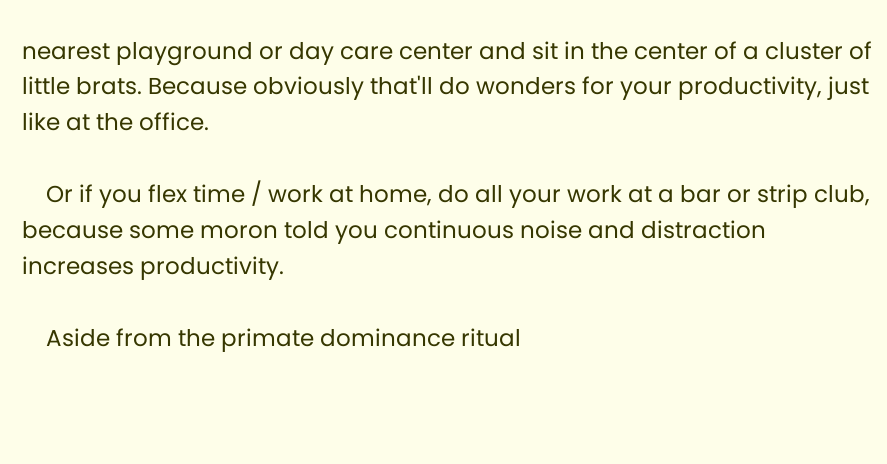nearest playground or day care center and sit in the center of a cluster of little brats. Because obviously that'll do wonders for your productivity, just like at the office.

    Or if you flex time / work at home, do all your work at a bar or strip club, because some moron told you continuous noise and distraction increases productivity.

    Aside from the primate dominance ritual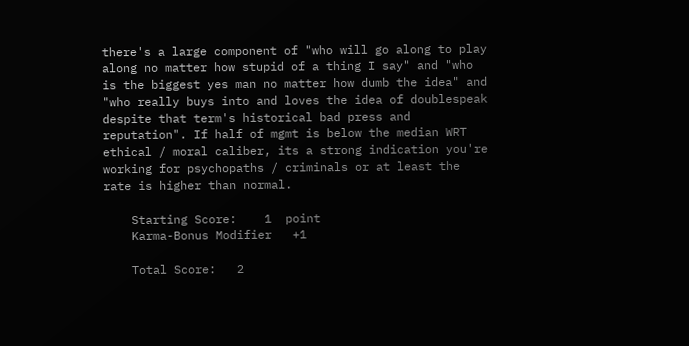there's a large component of "who will go along to play along no matter how stupid of a thing I say" and "who is the biggest yes man no matter how dumb the idea" and "who really buys into and loves the idea of doublespeak despite that term's historical bad press and reputation". If half of mgmt is below the median WRT ethical / moral caliber, its a strong indication you're working for psychopaths / criminals or at least the rate is higher than normal.

    Starting Score:    1  point
    Karma-Bonus Modifier   +1

    Total Score:   2